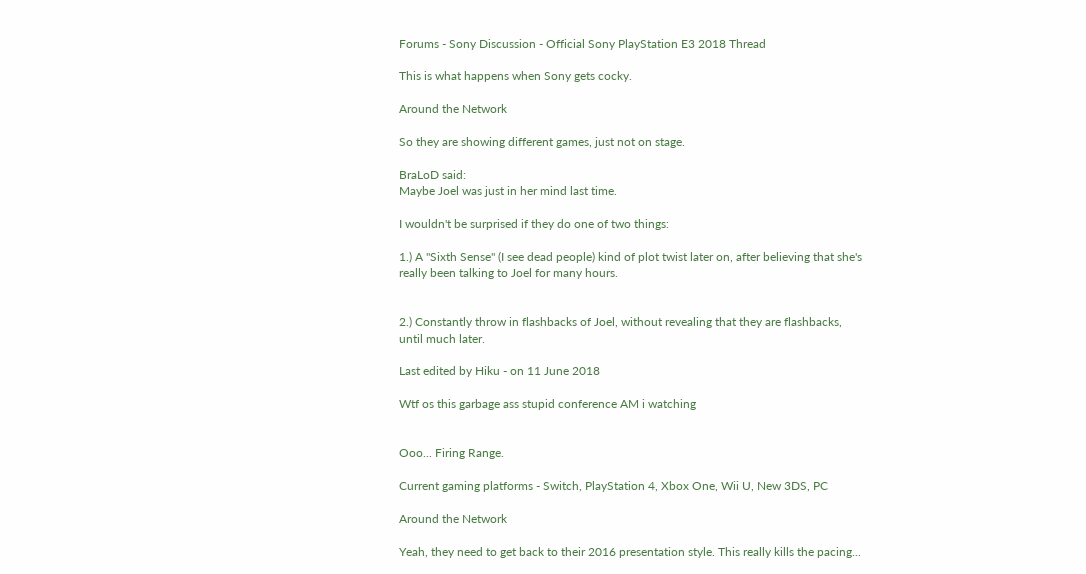Forums - Sony Discussion - Official Sony PlayStation E3 2018 Thread

This is what happens when Sony gets cocky.

Around the Network

So they are showing different games, just not on stage.

BraLoD said:
Maybe Joel was just in her mind last time.

I wouldn't be surprised if they do one of two things:

1.) A "Sixth Sense" (I see dead people) kind of plot twist later on, after believing that she's really been talking to Joel for many hours.


2.) Constantly throw in flashbacks of Joel, without revealing that they are flashbacks, until much later.

Last edited by Hiku - on 11 June 2018

Wtf os this garbage ass stupid conference AM i watching


Ooo... Firing Range.

Current gaming platforms - Switch, PlayStation 4, Xbox One, Wii U, New 3DS, PC

Around the Network

Yeah, they need to get back to their 2016 presentation style. This really kills the pacing...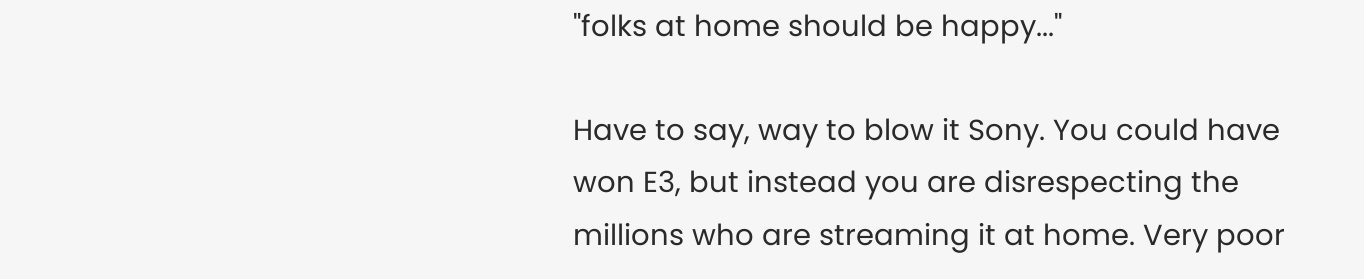"folks at home should be happy..."

Have to say, way to blow it Sony. You could have won E3, but instead you are disrespecting the millions who are streaming it at home. Very poor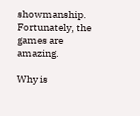showmanship. Fortunately, the games are amazing.

Why is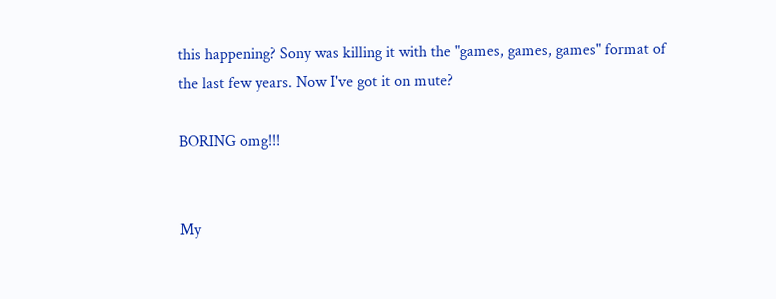this happening? Sony was killing it with the "games, games, games" format of the last few years. Now I've got it on mute?

BORING omg!!!


My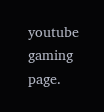youtube gaming page.